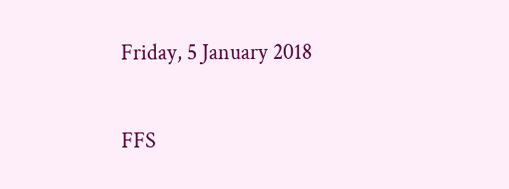Friday, 5 January 2018

FFS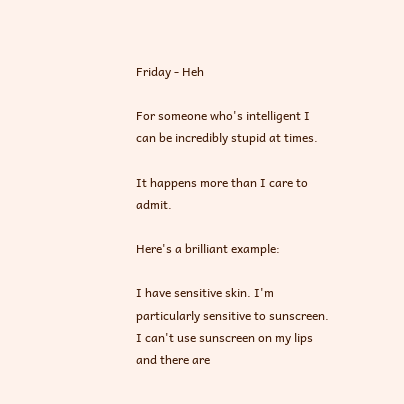Friday - Heh

For someone who's intelligent I can be incredibly stupid at times.

It happens more than I care to admit.

Here's a brilliant example:

I have sensitive skin. I'm particularly sensitive to sunscreen. I can't use sunscreen on my lips and there are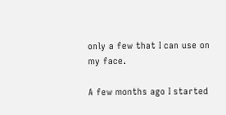only a few that I can use on my face.

A few months ago I started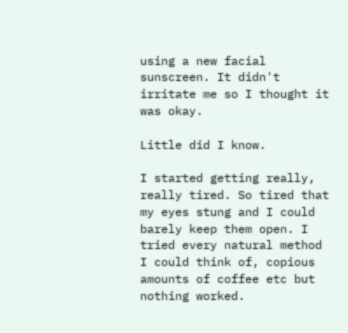using a new facial sunscreen. It didn't irritate me so I thought it was okay.

Little did I know.

I started getting really, really tired. So tired that my eyes stung and I could barely keep them open. I tried every natural method I could think of, copious amounts of coffee etc but nothing worked.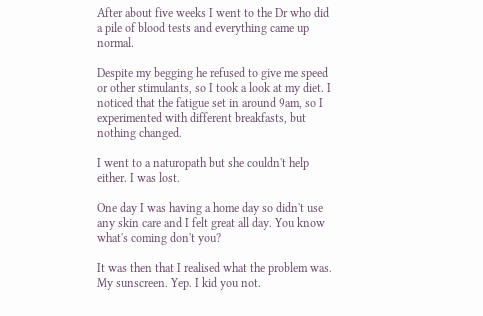After about five weeks I went to the Dr who did a pile of blood tests and everything came up normal.

Despite my begging he refused to give me speed or other stimulants, so I took a look at my diet. I noticed that the fatigue set in around 9am, so I experimented with different breakfasts, but nothing changed.

I went to a naturopath but she couldn't help either. I was lost.

One day I was having a home day so didn't use any skin care and I felt great all day. You know what's coming don't you?

It was then that I realised what the problem was. My sunscreen. Yep. I kid you not.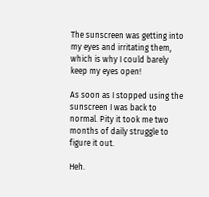The sunscreen was getting into my eyes and irritating them, which is why I could barely keep my eyes open!

As soon as I stopped using the sunscreen I was back to normal. Pity it took me two months of daily struggle to figure it out.

Heh.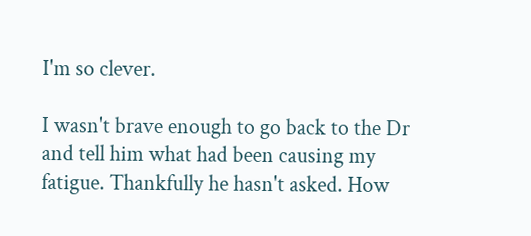I'm so clever.

I wasn't brave enough to go back to the Dr and tell him what had been causing my fatigue. Thankfully he hasn't asked. How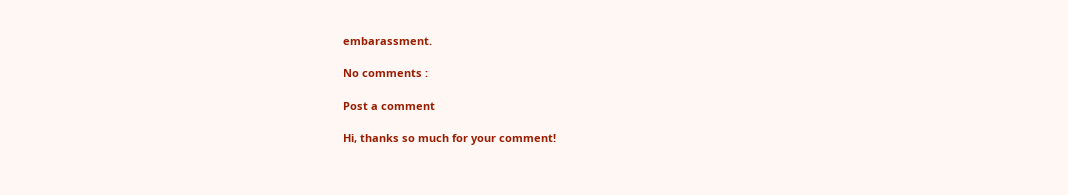embarassment.

No comments :

Post a comment

Hi, thanks so much for your comment!